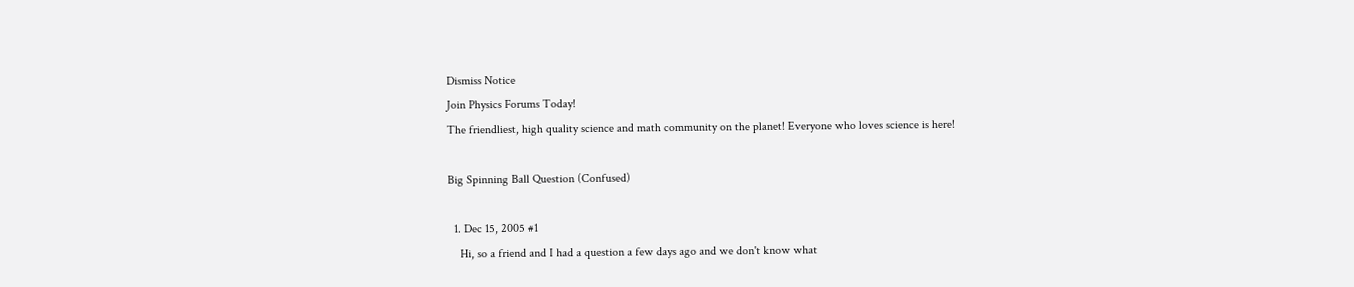Dismiss Notice
Join Physics Forums Today!
The friendliest, high quality science and math community on the planet! Everyone who loves science is here!

Big Spinning Ball Question (Confused)

  1. Dec 15, 2005 #1
    Hi, so a friend and I had a question a few days ago and we don't know what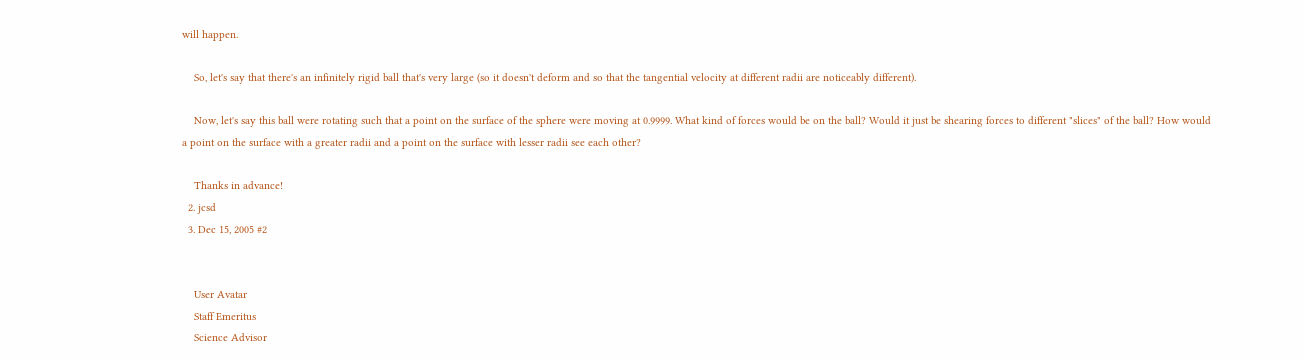will happen.

    So, let's say that there's an infinitely rigid ball that's very large (so it doesn't deform and so that the tangential velocity at different radii are noticeably different).

    Now, let's say this ball were rotating such that a point on the surface of the sphere were moving at 0.9999. What kind of forces would be on the ball? Would it just be shearing forces to different "slices" of the ball? How would a point on the surface with a greater radii and a point on the surface with lesser radii see each other?

    Thanks in advance!
  2. jcsd
  3. Dec 15, 2005 #2


    User Avatar
    Staff Emeritus
    Science Advisor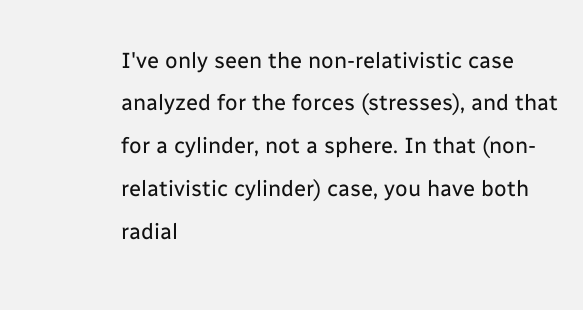I've only seen the non-relativistic case analyzed for the forces (stresses), and that for a cylinder, not a sphere. In that (non-relativistic cylinder) case, you have both radial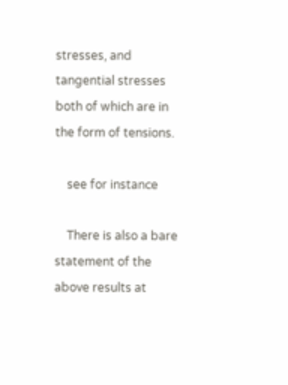stresses, and tangential stresses both of which are in the form of tensions.

    see for instance

    There is also a bare statement of the above results at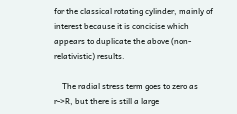for the classical rotating cylinder, mainly of interest because it is concicise which appears to duplicate the above (non-relativistic) results.

    The radial stress term goes to zero as r->R, but there is still a large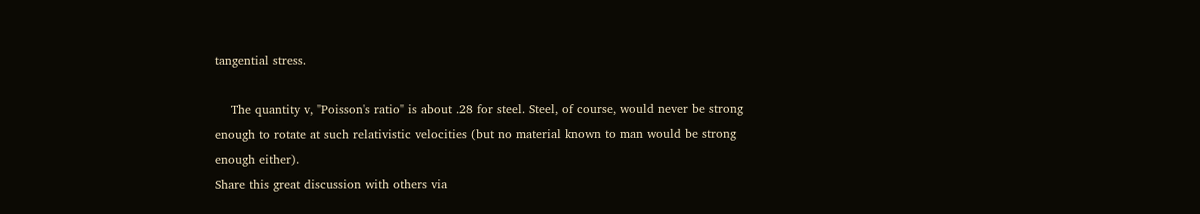tangential stress.

    The quantity v, "Poisson's ratio" is about .28 for steel. Steel, of course, would never be strong enough to rotate at such relativistic velocities (but no material known to man would be strong enough either).
Share this great discussion with others via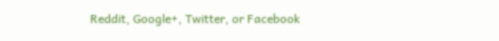Reddit, Google+, Twitter, or Facebook